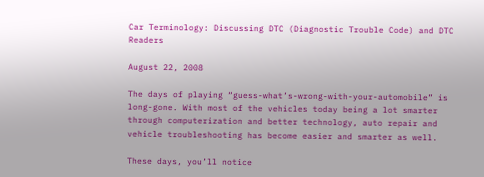Car Terminology: Discussing DTC (Diagnostic Trouble Code) and DTC Readers

August 22, 2008

The days of playing “guess-what’s-wrong-with-your-automobile” is long-gone. With most of the vehicles today being a lot smarter through computerization and better technology, auto repair and vehicle troubleshooting has become easier and smarter as well.

These days, you’ll notice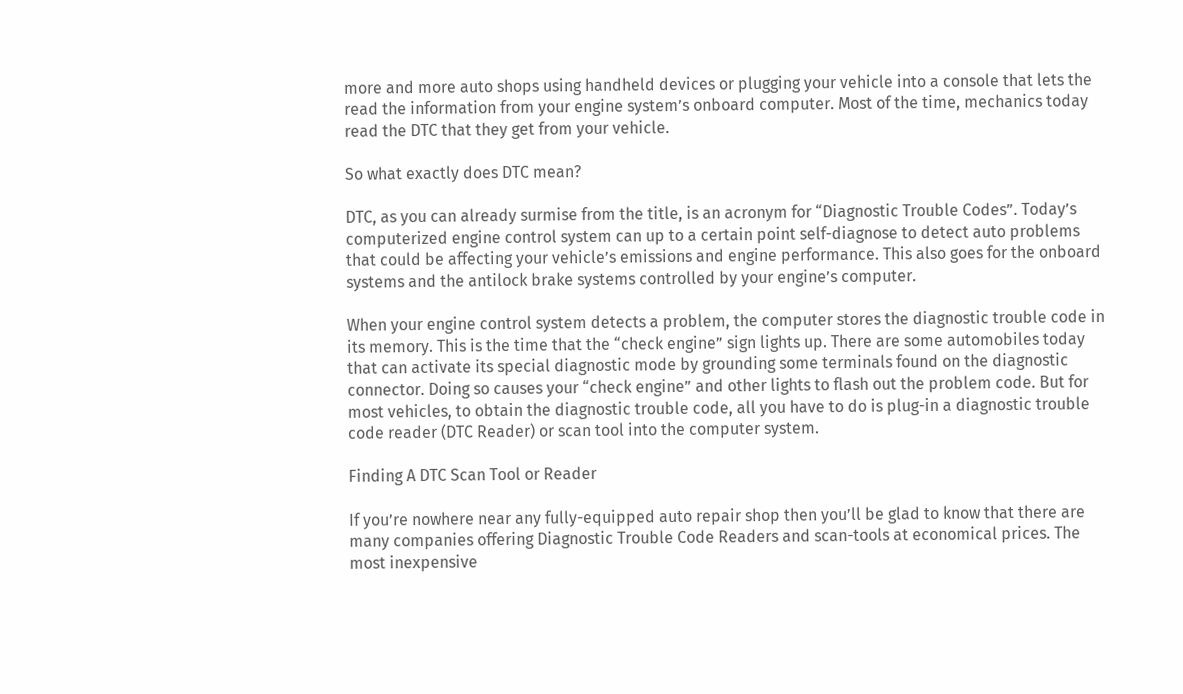more and more auto shops using handheld devices or plugging your vehicle into a console that lets the read the information from your engine system’s onboard computer. Most of the time, mechanics today read the DTC that they get from your vehicle.

So what exactly does DTC mean?

DTC, as you can already surmise from the title, is an acronym for “Diagnostic Trouble Codes”. Today’s computerized engine control system can up to a certain point self-diagnose to detect auto problems that could be affecting your vehicle’s emissions and engine performance. This also goes for the onboard systems and the antilock brake systems controlled by your engine’s computer.

When your engine control system detects a problem, the computer stores the diagnostic trouble code in its memory. This is the time that the “check engine” sign lights up. There are some automobiles today that can activate its special diagnostic mode by grounding some terminals found on the diagnostic connector. Doing so causes your “check engine” and other lights to flash out the problem code. But for most vehicles, to obtain the diagnostic trouble code, all you have to do is plug-in a diagnostic trouble code reader (DTC Reader) or scan tool into the computer system.

Finding A DTC Scan Tool or Reader

If you’re nowhere near any fully-equipped auto repair shop then you’ll be glad to know that there are many companies offering Diagnostic Trouble Code Readers and scan-tools at economical prices. The most inexpensive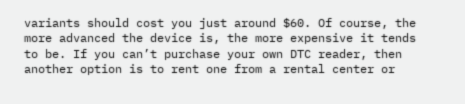variants should cost you just around $60. Of course, the more advanced the device is, the more expensive it tends to be. If you can’t purchase your own DTC reader, then another option is to rent one from a rental center or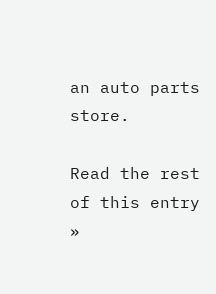an auto parts store.

Read the rest of this entry »